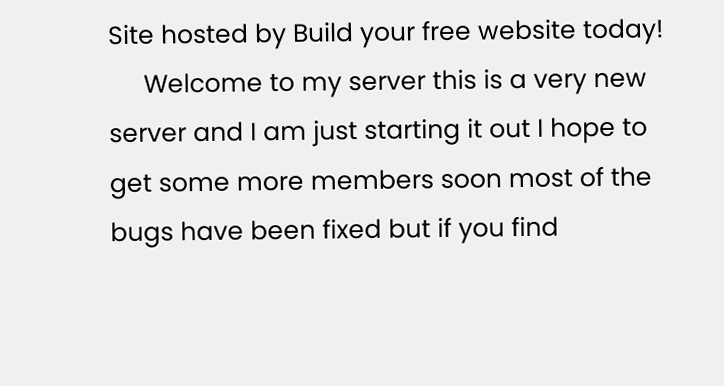Site hosted by Build your free website today!
     Welcome to my server this is a very new server and I am just starting it out I hope to get some more members soon most of the bugs have been fixed but if you find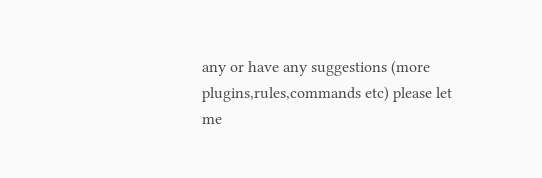any or have any suggestions (more plugins,rules,commands etc) please let me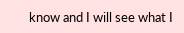know and I will see what I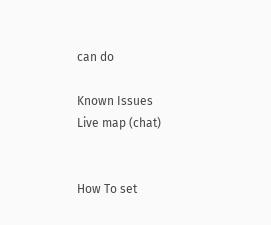can do

Known Issues
Live map (chat)


How To set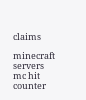claims

minecraft servers
mc hit counter